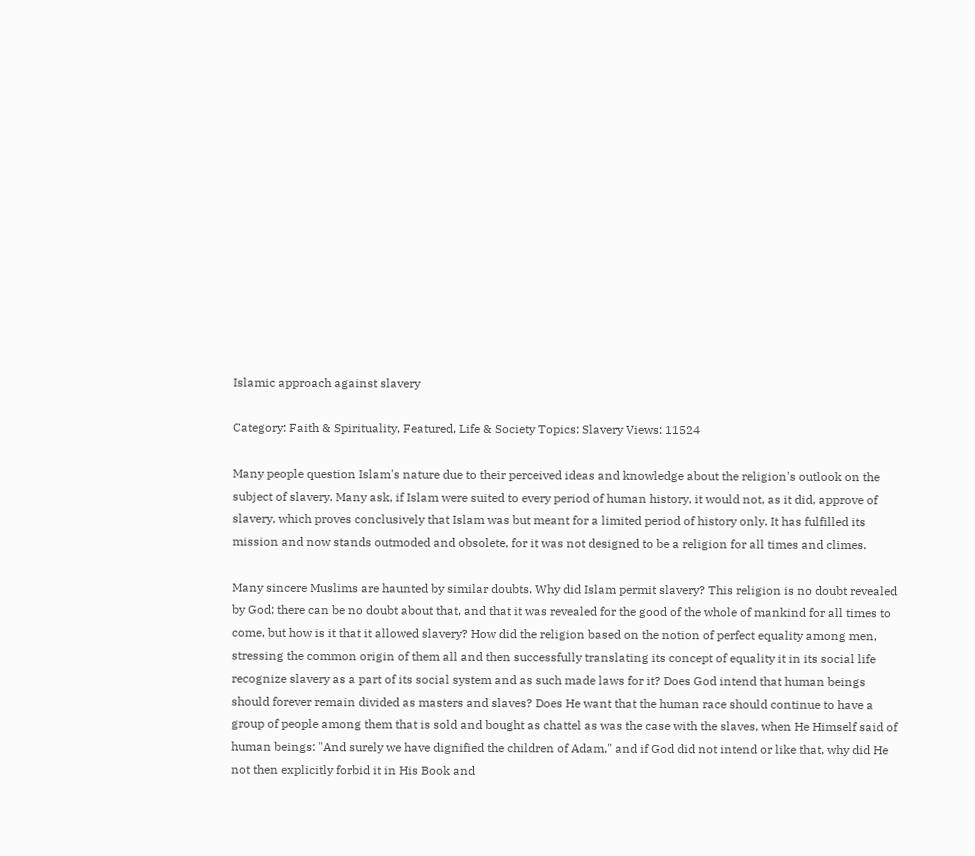Islamic approach against slavery

Category: Faith & Spirituality, Featured, Life & Society Topics: Slavery Views: 11524

Many people question Islam's nature due to their perceived ideas and knowledge about the religion's outlook on the subject of slavery. Many ask, if Islam were suited to every period of human history, it would not, as it did, approve of slavery, which proves conclusively that Islam was but meant for a limited period of history only. It has fulfilled its mission and now stands outmoded and obsolete, for it was not designed to be a religion for all times and climes.

Many sincere Muslims are haunted by similar doubts. Why did Islam permit slavery? This religion is no doubt revealed by God; there can be no doubt about that, and that it was revealed for the good of the whole of mankind for all times to come, but how is it that it allowed slavery? How did the religion based on the notion of perfect equality among men, stressing the common origin of them all and then successfully translating its concept of equality it in its social life recognize slavery as a part of its social system and as such made laws for it? Does God intend that human beings should forever remain divided as masters and slaves? Does He want that the human race should continue to have a group of people among them that is sold and bought as chattel as was the case with the slaves, when He Himself said of human beings: "And surely we have dignified the children of Adam," and if God did not intend or like that, why did He not then explicitly forbid it in His Book and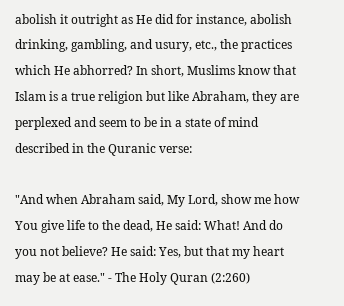abolish it outright as He did for instance, abolish drinking, gambling, and usury, etc., the practices which He abhorred? In short, Muslims know that Islam is a true religion but like Abraham, they are perplexed and seem to be in a state of mind described in the Quranic verse:

"And when Abraham said, My Lord, show me how You give life to the dead, He said: What! And do you not believe? He said: Yes, but that my heart may be at ease." - The Holy Quran (2:260)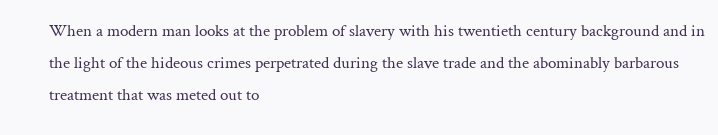When a modern man looks at the problem of slavery with his twentieth century background and in the light of the hideous crimes perpetrated during the slave trade and the abominably barbarous treatment that was meted out to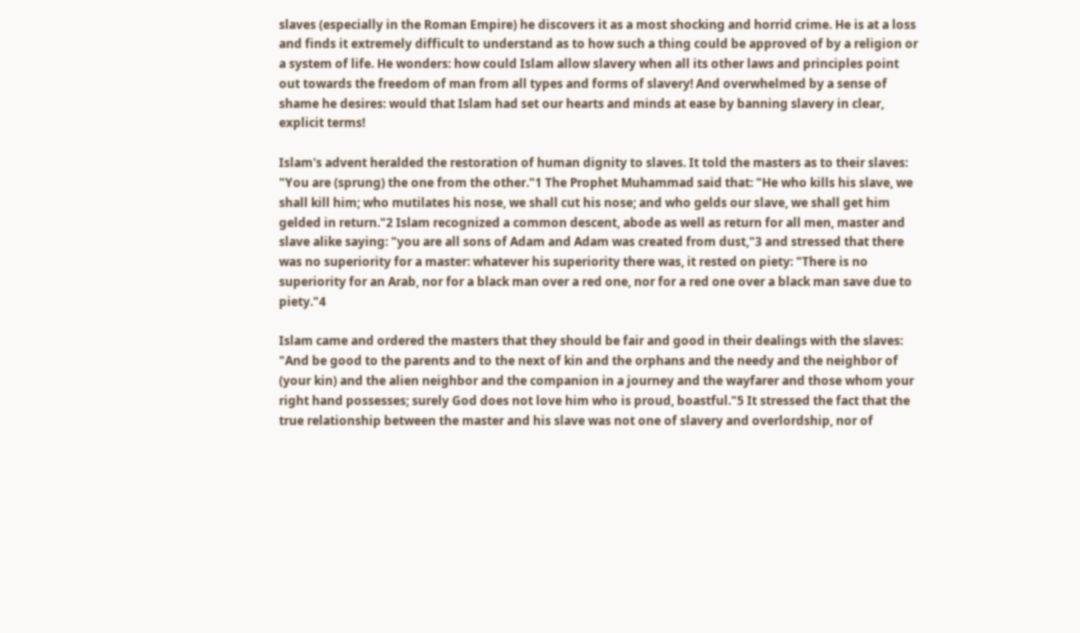slaves (especially in the Roman Empire) he discovers it as a most shocking and horrid crime. He is at a loss and finds it extremely difficult to understand as to how such a thing could be approved of by a religion or a system of life. He wonders: how could Islam allow slavery when all its other laws and principles point out towards the freedom of man from all types and forms of slavery! And overwhelmed by a sense of shame he desires: would that Islam had set our hearts and minds at ease by banning slavery in clear, explicit terms!

Islam's advent heralded the restoration of human dignity to slaves. It told the masters as to their slaves: "You are (sprung) the one from the other."1 The Prophet Muhammad said that: "He who kills his slave, we shall kill him; who mutilates his nose, we shall cut his nose; and who gelds our slave, we shall get him gelded in return."2 Islam recognized a common descent, abode as well as return for all men, master and slave alike saying: "you are all sons of Adam and Adam was created from dust,"3 and stressed that there was no superiority for a master: whatever his superiority there was, it rested on piety: "There is no superiority for an Arab, nor for a black man over a red one, nor for a red one over a black man save due to piety."4

Islam came and ordered the masters that they should be fair and good in their dealings with the slaves: "And be good to the parents and to the next of kin and the orphans and the needy and the neighbor of (your kin) and the alien neighbor and the companion in a journey and the wayfarer and those whom your right hand possesses; surely God does not love him who is proud, boastful."5 It stressed the fact that the true relationship between the master and his slave was not one of slavery and overlordship, nor of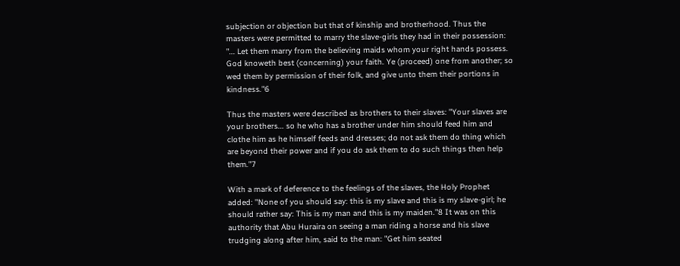subjection or objection but that of kinship and brotherhood. Thus the masters were permitted to marry the slave-girls they had in their possession: "... Let them marry from the believing maids whom your right hands possess. God knoweth best (concerning) your faith. Ye (proceed) one from another; so wed them by permission of their folk, and give unto them their portions in kindness."6

Thus the masters were described as brothers to their slaves: "Your slaves are your brothers... so he who has a brother under him should feed him and clothe him as he himself feeds and dresses; do not ask them do thing which are beyond their power and if you do ask them to do such things then help them."7

With a mark of deference to the feelings of the slaves, the Holy Prophet added: "None of you should say: this is my slave and this is my slave-girl; he should rather say: This is my man and this is my maiden."8 It was on this authority that Abu Huraira on seeing a man riding a horse and his slave trudging along after him, said to the man: "Get him seated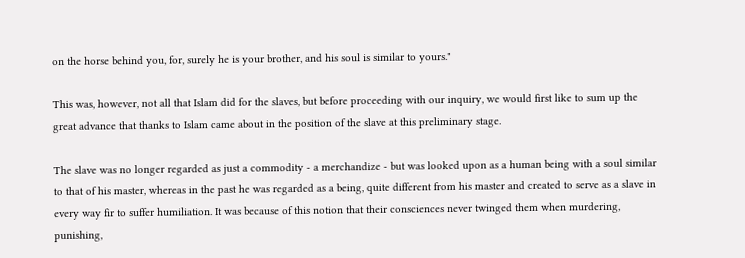on the horse behind you, for, surely he is your brother, and his soul is similar to yours."

This was, however, not all that Islam did for the slaves, but before proceeding with our inquiry, we would first like to sum up the great advance that thanks to Islam came about in the position of the slave at this preliminary stage.

The slave was no longer regarded as just a commodity - a merchandize - but was looked upon as a human being with a soul similar to that of his master, whereas in the past he was regarded as a being, quite different from his master and created to serve as a slave in every way fir to suffer humiliation. It was because of this notion that their consciences never twinged them when murdering, punishing,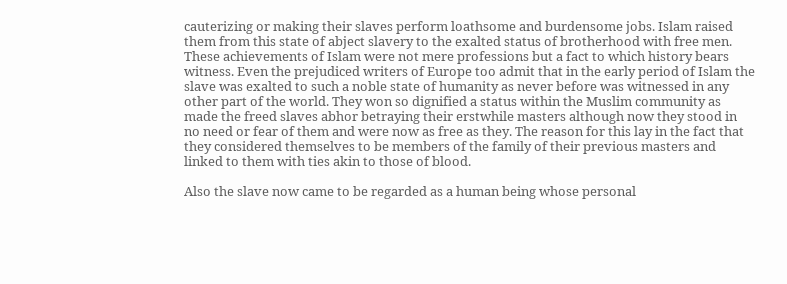cauterizing or making their slaves perform loathsome and burdensome jobs. Islam raised them from this state of abject slavery to the exalted status of brotherhood with free men. These achievements of Islam were not mere professions but a fact to which history bears witness. Even the prejudiced writers of Europe too admit that in the early period of Islam the slave was exalted to such a noble state of humanity as never before was witnessed in any other part of the world. They won so dignified a status within the Muslim community as made the freed slaves abhor betraying their erstwhile masters although now they stood in no need or fear of them and were now as free as they. The reason for this lay in the fact that they considered themselves to be members of the family of their previous masters and linked to them with ties akin to those of blood.

Also the slave now came to be regarded as a human being whose personal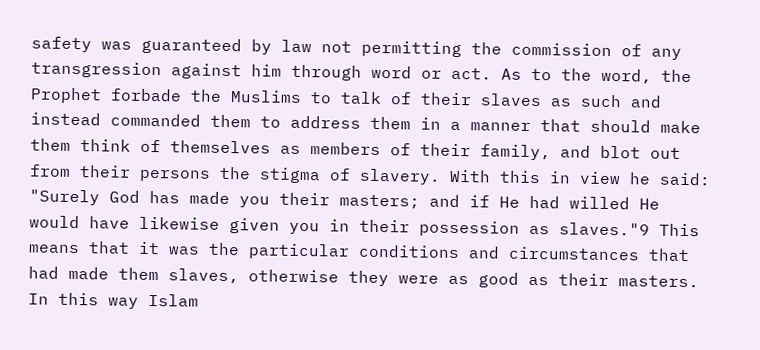safety was guaranteed by law not permitting the commission of any transgression against him through word or act. As to the word, the Prophet forbade the Muslims to talk of their slaves as such and instead commanded them to address them in a manner that should make them think of themselves as members of their family, and blot out from their persons the stigma of slavery. With this in view he said: "Surely God has made you their masters; and if He had willed He would have likewise given you in their possession as slaves."9 This means that it was the particular conditions and circumstances that had made them slaves, otherwise they were as good as their masters. In this way Islam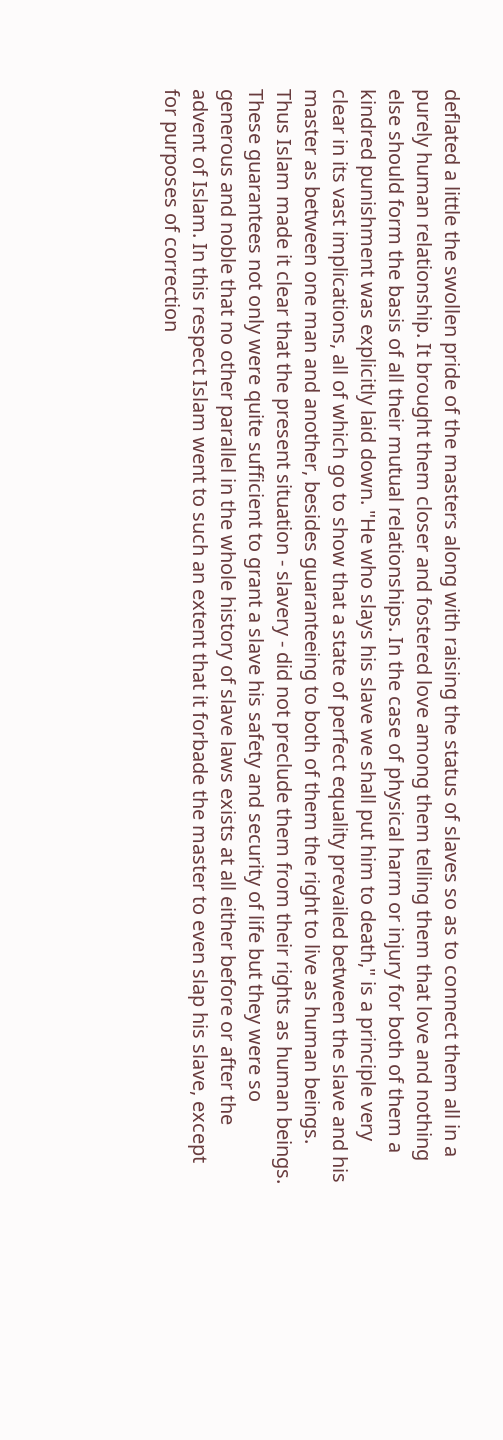deflated a little the swollen pride of the masters along with raising the status of slaves so as to connect them all in a purely human relationship. It brought them closer and fostered love among them telling them that love and nothing else should form the basis of all their mutual relationships. In the case of physical harm or injury for both of them a kindred punishment was explicitly laid down. "He who slays his slave we shall put him to death," is a principle very clear in its vast implications, all of which go to show that a state of perfect equality prevailed between the slave and his master as between one man and another, besides guaranteeing to both of them the right to live as human beings. Thus Islam made it clear that the present situation - slavery - did not preclude them from their rights as human beings. These guarantees not only were quite sufficient to grant a slave his safety and security of life but they were so generous and noble that no other parallel in the whole history of slave laws exists at all either before or after the advent of Islam. In this respect Islam went to such an extent that it forbade the master to even slap his slave, except for purposes of correction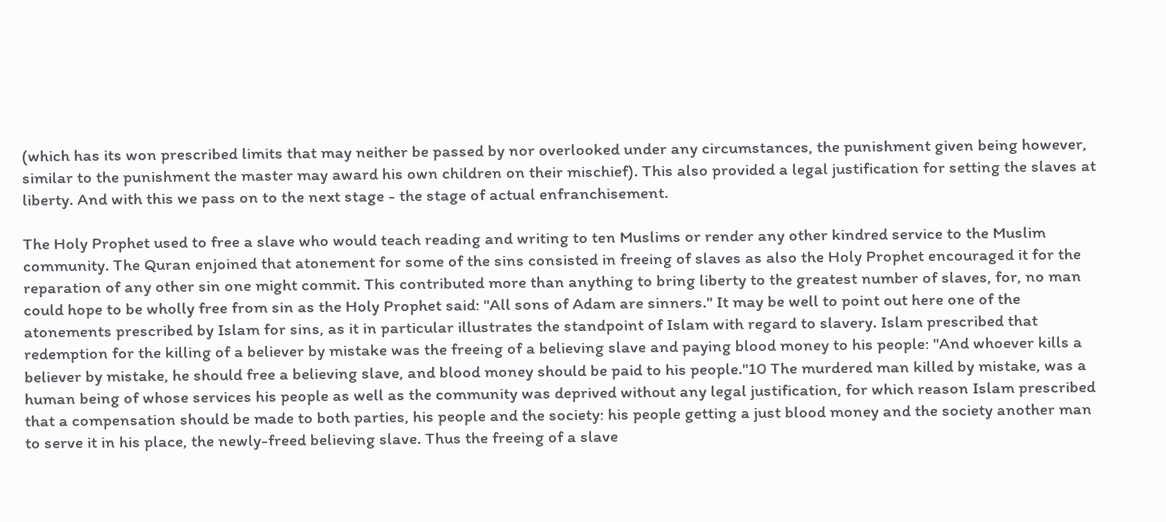(which has its won prescribed limits that may neither be passed by nor overlooked under any circumstances, the punishment given being however, similar to the punishment the master may award his own children on their mischief). This also provided a legal justification for setting the slaves at liberty. And with this we pass on to the next stage - the stage of actual enfranchisement.

The Holy Prophet used to free a slave who would teach reading and writing to ten Muslims or render any other kindred service to the Muslim community. The Quran enjoined that atonement for some of the sins consisted in freeing of slaves as also the Holy Prophet encouraged it for the reparation of any other sin one might commit. This contributed more than anything to bring liberty to the greatest number of slaves, for, no man could hope to be wholly free from sin as the Holy Prophet said: "All sons of Adam are sinners." It may be well to point out here one of the atonements prescribed by Islam for sins, as it in particular illustrates the standpoint of Islam with regard to slavery. Islam prescribed that redemption for the killing of a believer by mistake was the freeing of a believing slave and paying blood money to his people: "And whoever kills a believer by mistake, he should free a believing slave, and blood money should be paid to his people."10 The murdered man killed by mistake, was a human being of whose services his people as well as the community was deprived without any legal justification, for which reason Islam prescribed that a compensation should be made to both parties, his people and the society: his people getting a just blood money and the society another man to serve it in his place, the newly-freed believing slave. Thus the freeing of a slave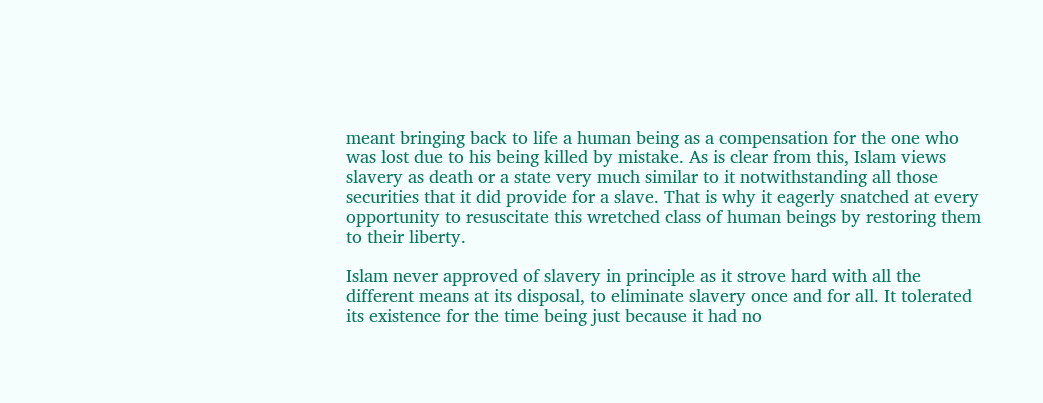meant bringing back to life a human being as a compensation for the one who was lost due to his being killed by mistake. As is clear from this, Islam views slavery as death or a state very much similar to it notwithstanding all those securities that it did provide for a slave. That is why it eagerly snatched at every opportunity to resuscitate this wretched class of human beings by restoring them to their liberty.

Islam never approved of slavery in principle as it strove hard with all the different means at its disposal, to eliminate slavery once and for all. It tolerated its existence for the time being just because it had no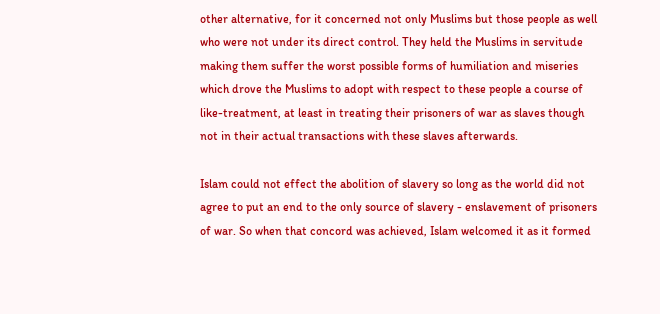other alternative, for it concerned not only Muslims but those people as well who were not under its direct control. They held the Muslims in servitude making them suffer the worst possible forms of humiliation and miseries which drove the Muslims to adopt with respect to these people a course of like-treatment, at least in treating their prisoners of war as slaves though not in their actual transactions with these slaves afterwards.

Islam could not effect the abolition of slavery so long as the world did not agree to put an end to the only source of slavery - enslavement of prisoners of war. So when that concord was achieved, Islam welcomed it as it formed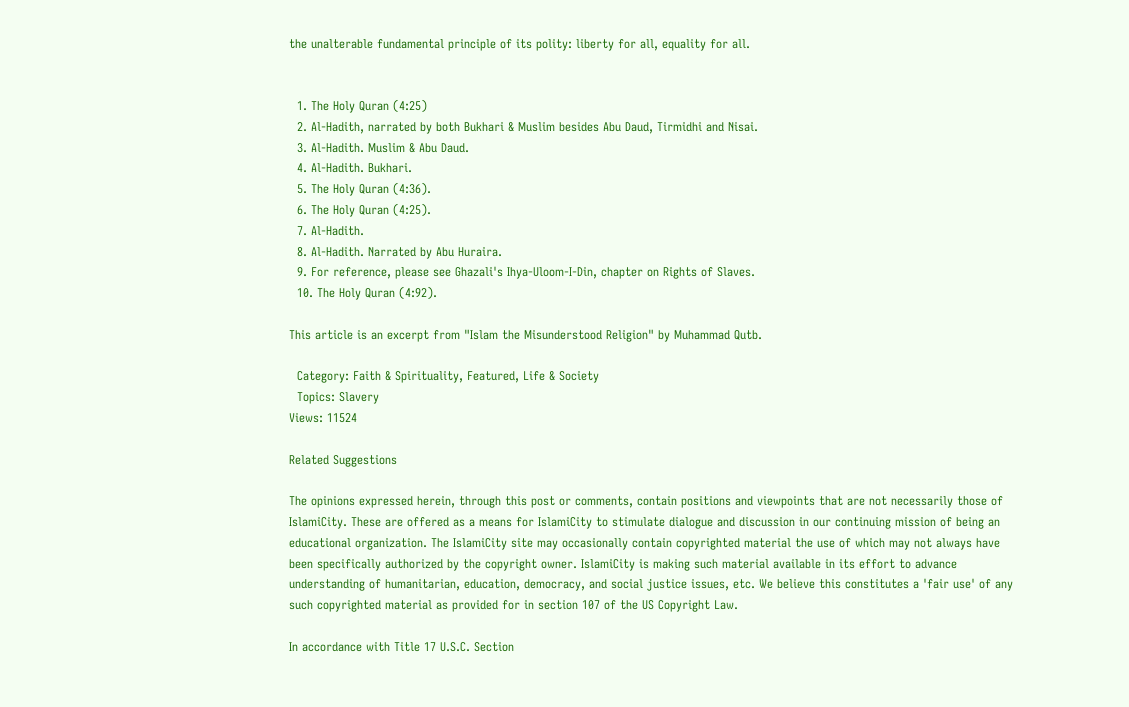the unalterable fundamental principle of its polity: liberty for all, equality for all.


  1. The Holy Quran (4:25)
  2. Al-Hadith, narrated by both Bukhari & Muslim besides Abu Daud, Tirmidhi and Nisai.
  3. Al-Hadith. Muslim & Abu Daud.
  4. Al-Hadith. Bukhari.
  5. The Holy Quran (4:36).
  6. The Holy Quran (4:25).
  7. Al-Hadith.
  8. Al-Hadith. Narrated by Abu Huraira.
  9. For reference, please see Ghazali's Ihya-Uloom-I-Din, chapter on Rights of Slaves.
  10. The Holy Quran (4:92).

This article is an excerpt from "Islam the Misunderstood Religion" by Muhammad Qutb.

  Category: Faith & Spirituality, Featured, Life & Society
  Topics: Slavery
Views: 11524

Related Suggestions

The opinions expressed herein, through this post or comments, contain positions and viewpoints that are not necessarily those of IslamiCity. These are offered as a means for IslamiCity to stimulate dialogue and discussion in our continuing mission of being an educational organization. The IslamiCity site may occasionally contain copyrighted material the use of which may not always have been specifically authorized by the copyright owner. IslamiCity is making such material available in its effort to advance understanding of humanitarian, education, democracy, and social justice issues, etc. We believe this constitutes a 'fair use' of any such copyrighted material as provided for in section 107 of the US Copyright Law.

In accordance with Title 17 U.S.C. Section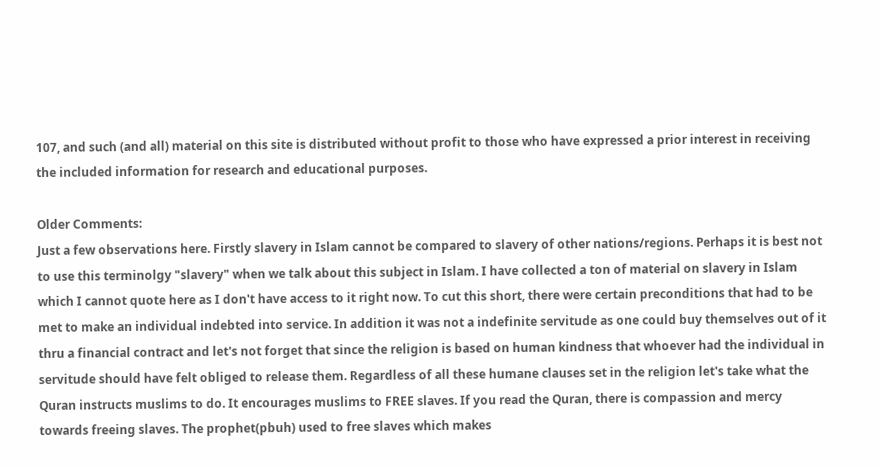107, and such (and all) material on this site is distributed without profit to those who have expressed a prior interest in receiving the included information for research and educational purposes.

Older Comments:
Just a few observations here. Firstly slavery in Islam cannot be compared to slavery of other nations/regions. Perhaps it is best not to use this terminolgy "slavery" when we talk about this subject in Islam. I have collected a ton of material on slavery in Islam which I cannot quote here as I don't have access to it right now. To cut this short, there were certain preconditions that had to be met to make an individual indebted into service. In addition it was not a indefinite servitude as one could buy themselves out of it thru a financial contract and let's not forget that since the religion is based on human kindness that whoever had the individual in servitude should have felt obliged to release them. Regardless of all these humane clauses set in the religion let's take what the Quran instructs muslims to do. It encourages muslims to FREE slaves. If you read the Quran, there is compassion and mercy towards freeing slaves. The prophet(pbuh) used to free slaves which makes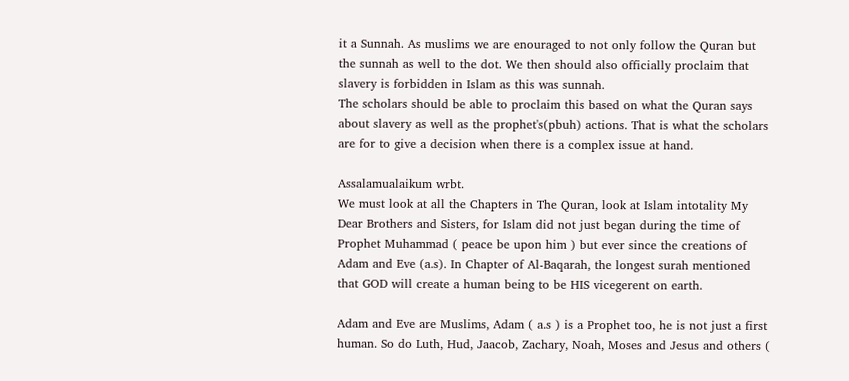it a Sunnah. As muslims we are enouraged to not only follow the Quran but the sunnah as well to the dot. We then should also officially proclaim that slavery is forbidden in Islam as this was sunnah.
The scholars should be able to proclaim this based on what the Quran says about slavery as well as the prophet's(pbuh) actions. That is what the scholars are for to give a decision when there is a complex issue at hand.

Assalamualaikum wrbt.
We must look at all the Chapters in The Quran, look at Islam intotality My Dear Brothers and Sisters, for Islam did not just began during the time of Prophet Muhammad ( peace be upon him ) but ever since the creations of Adam and Eve (a.s). In Chapter of Al-Baqarah, the longest surah mentioned that GOD will create a human being to be HIS vicegerent on earth.

Adam and Eve are Muslims, Adam ( a.s ) is a Prophet too, he is not just a first human. So do Luth, Hud, Jaacob, Zachary, Noah, Moses and Jesus and others (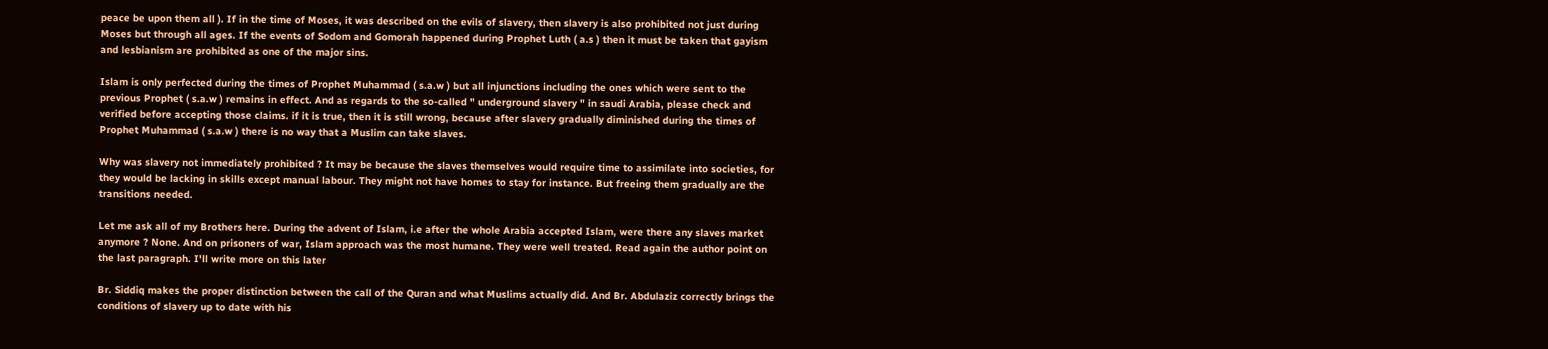peace be upon them all ). If in the time of Moses, it was described on the evils of slavery, then slavery is also prohibited not just during Moses but through all ages. If the events of Sodom and Gomorah happened during Prophet Luth ( a.s ) then it must be taken that gayism and lesbianism are prohibited as one of the major sins.

Islam is only perfected during the times of Prophet Muhammad ( s.a.w ) but all injunctions including the ones which were sent to the previous Prophet ( s.a.w ) remains in effect. And as regards to the so-called " underground slavery " in saudi Arabia, please check and verified before accepting those claims. if it is true, then it is still wrong, because after slavery gradually diminished during the times of Prophet Muhammad ( s.a.w ) there is no way that a Muslim can take slaves.

Why was slavery not immediately prohibited ? It may be because the slaves themselves would require time to assimilate into societies, for they would be lacking in skills except manual labour. They might not have homes to stay for instance. But freeing them gradually are the transitions needed.

Let me ask all of my Brothers here. During the advent of Islam, i.e after the whole Arabia accepted Islam, were there any slaves market anymore ? None. And on prisoners of war, Islam approach was the most humane. They were well treated. Read again the author point on the last paragraph. I'll write more on this later

Br. Siddiq makes the proper distinction between the call of the Quran and what Muslims actually did. And Br. Abdulaziz correctly brings the conditions of slavery up to date with his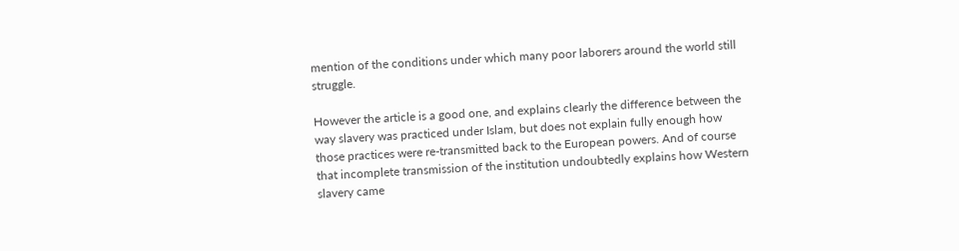mention of the conditions under which many poor laborers around the world still struggle.

However the article is a good one, and explains clearly the difference between the way slavery was practiced under Islam, but does not explain fully enough how those practices were re-transmitted back to the European powers. And of course that incomplete transmission of the institution undoubtedly explains how Western slavery came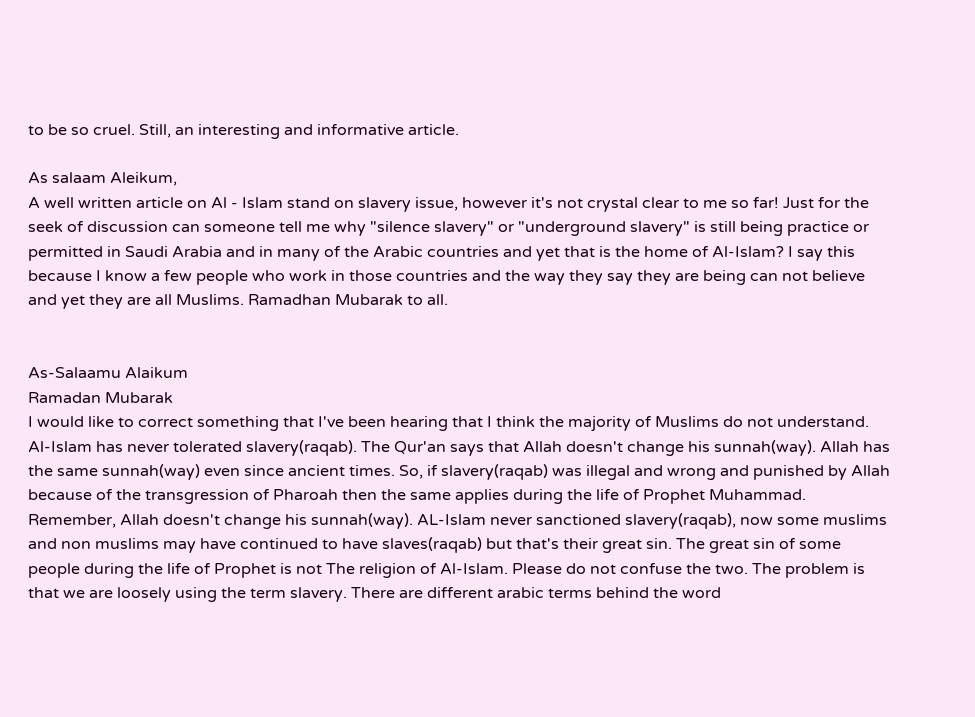to be so cruel. Still, an interesting and informative article.

As salaam Aleikum,
A well written article on Al - Islam stand on slavery issue, however it's not crystal clear to me so far! Just for the seek of discussion can someone tell me why "silence slavery" or "underground slavery" is still being practice or permitted in Saudi Arabia and in many of the Arabic countries and yet that is the home of Al-Islam? I say this because I know a few people who work in those countries and the way they say they are being can not believe and yet they are all Muslims. Ramadhan Mubarak to all.


As-Salaamu Alaikum
Ramadan Mubarak
I would like to correct something that I've been hearing that I think the majority of Muslims do not understand. Al-Islam has never tolerated slavery(raqab). The Qur'an says that Allah doesn't change his sunnah(way). Allah has the same sunnah(way) even since ancient times. So, if slavery(raqab) was illegal and wrong and punished by Allah because of the transgression of Pharoah then the same applies during the life of Prophet Muhammad. Remember, Allah doesn't change his sunnah(way). AL-Islam never sanctioned slavery(raqab), now some muslims and non muslims may have continued to have slaves(raqab) but that's their great sin. The great sin of some people during the life of Prophet is not The religion of Al-Islam. Please do not confuse the two. The problem is that we are loosely using the term slavery. There are different arabic terms behind the word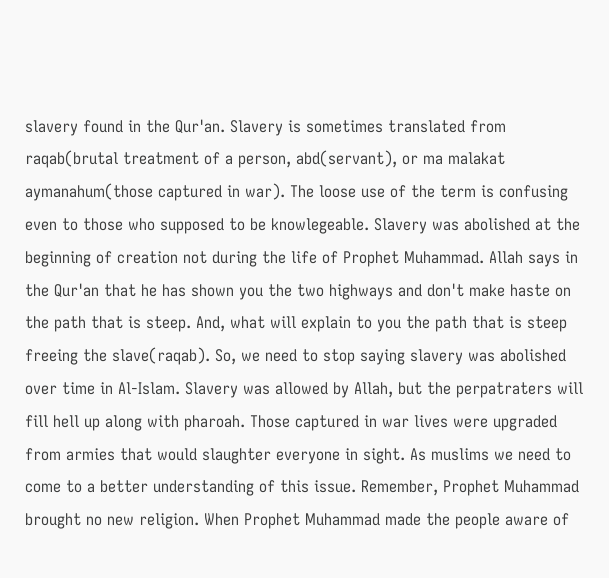slavery found in the Qur'an. Slavery is sometimes translated from raqab(brutal treatment of a person, abd(servant), or ma malakat aymanahum(those captured in war). The loose use of the term is confusing even to those who supposed to be knowlegeable. Slavery was abolished at the beginning of creation not during the life of Prophet Muhammad. Allah says in the Qur'an that he has shown you the two highways and don't make haste on the path that is steep. And, what will explain to you the path that is steep freeing the slave(raqab). So, we need to stop saying slavery was abolished over time in Al-Islam. Slavery was allowed by Allah, but the perpatraters will fill hell up along with pharoah. Those captured in war lives were upgraded from armies that would slaughter everyone in sight. As muslims we need to come to a better understanding of this issue. Remember, Prophet Muhammad brought no new religion. When Prophet Muhammad made the people aware of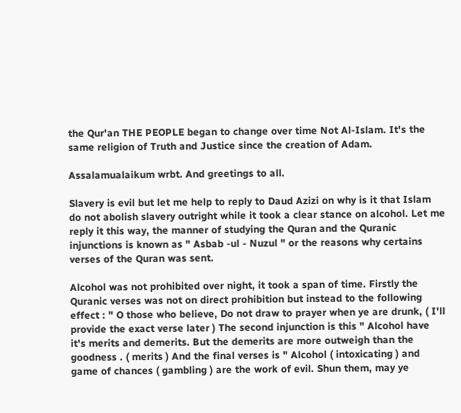the Qur'an THE PEOPLE began to change over time Not Al-Islam. It's the same religion of Truth and Justice since the creation of Adam.

Assalamualaikum wrbt. And greetings to all.

Slavery is evil but let me help to reply to Daud Azizi on why is it that Islam do not abolish slavery outright while it took a clear stance on alcohol. Let me reply it this way, the manner of studying the Quran and the Quranic injunctions is known as " Asbab -ul - Nuzul " or the reasons why certains verses of the Quran was sent.

Alcohol was not prohibited over night, it took a span of time. Firstly the Quranic verses was not on direct prohibition but instead to the following effect : " O those who believe, Do not draw to prayer when ye are drunk, ( I'll provide the exact verse later ) The second injunction is this " Alcohol have it's merits and demerits. But the demerits are more outweigh than the goodness . ( merits ) And the final verses is " Alcohol ( intoxicating ) and game of chances ( gambling ) are the work of evil. Shun them, may ye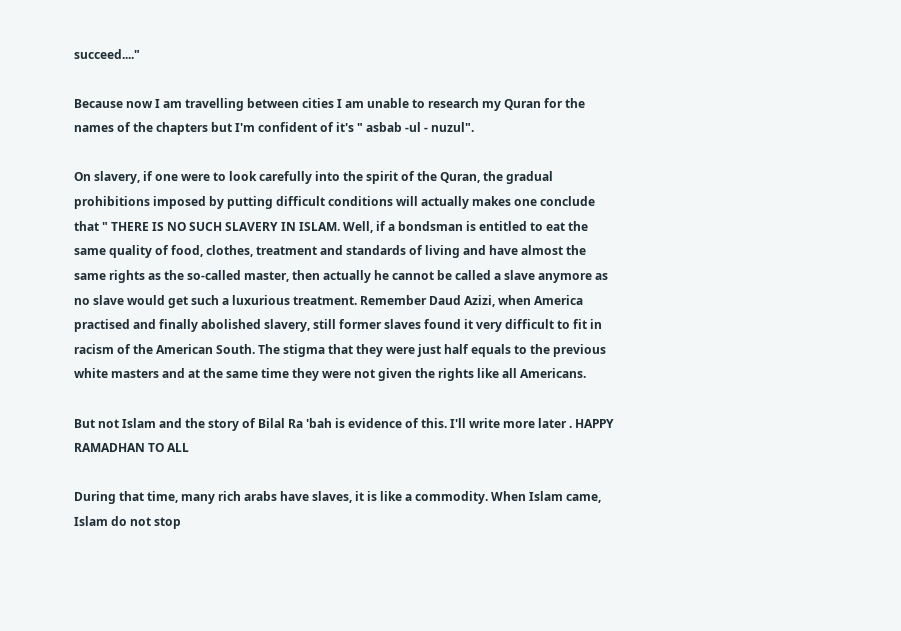succeed...."

Because now I am travelling between cities I am unable to research my Quran for the names of the chapters but I'm confident of it's " asbab -ul - nuzul".

On slavery, if one were to look carefully into the spirit of the Quran, the gradual prohibitions imposed by putting difficult conditions will actually makes one conclude that " THERE IS NO SUCH SLAVERY IN ISLAM. Well, if a bondsman is entitled to eat the same quality of food, clothes, treatment and standards of living and have almost the same rights as the so-called master, then actually he cannot be called a slave anymore as no slave would get such a luxurious treatment. Remember Daud Azizi, when America practised and finally abolished slavery, still former slaves found it very difficult to fit in racism of the American South. The stigma that they were just half equals to the previous white masters and at the same time they were not given the rights like all Americans.

But not Islam and the story of Bilal Ra 'bah is evidence of this. I'll write more later . HAPPY RAMADHAN TO ALL

During that time, many rich arabs have slaves, it is like a commodity. When Islam came, Islam do not stop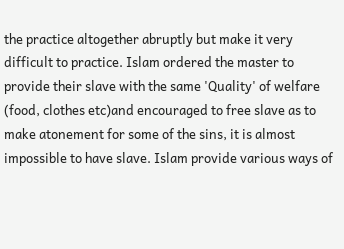the practice altogether abruptly but make it very difficult to practice. Islam ordered the master to provide their slave with the same 'Quality' of welfare (food, clothes etc)and encouraged to free slave as to make atonement for some of the sins, it is almost impossible to have slave. Islam provide various ways of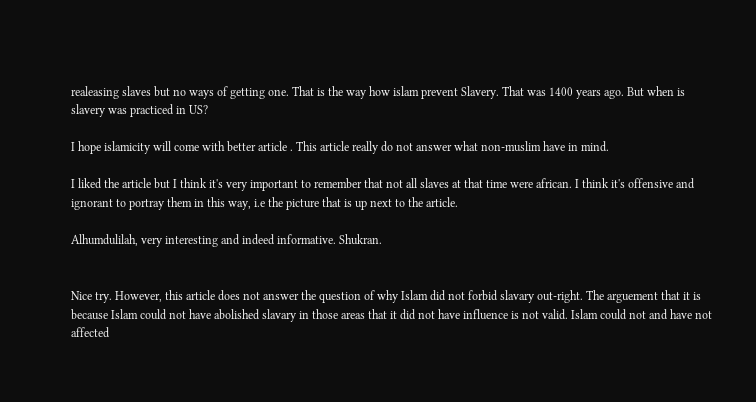realeasing slaves but no ways of getting one. That is the way how islam prevent Slavery. That was 1400 years ago. But when is slavery was practiced in US?

I hope islamicity will come with better article . This article really do not answer what non-muslim have in mind.

I liked the article but I think it's very important to remember that not all slaves at that time were african. I think it's offensive and ignorant to portray them in this way, i.e the picture that is up next to the article.

Alhumdulilah, very interesting and indeed informative. Shukran.


Nice try. However, this article does not answer the question of why Islam did not forbid slavary out-right. The arguement that it is because Islam could not have abolished slavary in those areas that it did not have influence is not valid. Islam could not and have not affected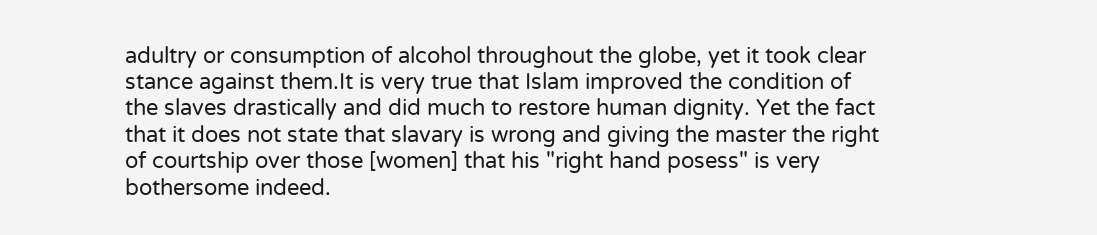adultry or consumption of alcohol throughout the globe, yet it took clear stance against them.It is very true that Islam improved the condition of the slaves drastically and did much to restore human dignity. Yet the fact that it does not state that slavary is wrong and giving the master the right of courtship over those [women] that his "right hand posess" is very bothersome indeed.